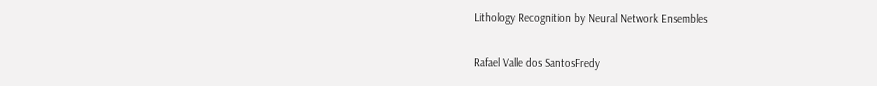Lithology Recognition by Neural Network Ensembles

Rafael Valle dos SantosFredy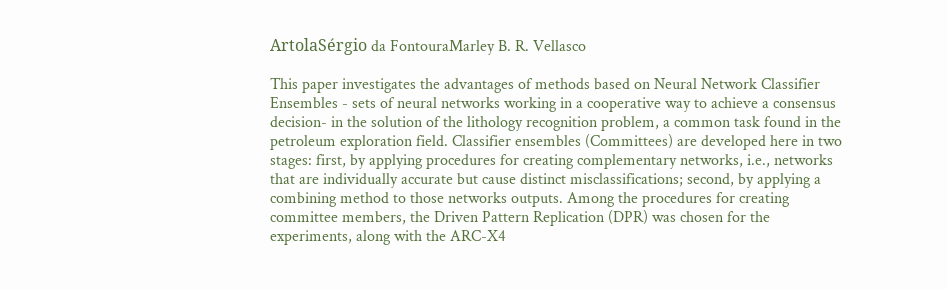ArtolaSérgio da FontouraMarley B. R. Vellasco

This paper investigates the advantages of methods based on Neural Network Classifier Ensembles - sets of neural networks working in a cooperative way to achieve a consensus decision- in the solution of the lithology recognition problem, a common task found in the petroleum exploration field. Classifier ensembles (Committees) are developed here in two stages: first, by applying procedures for creating complementary networks, i.e., networks that are individually accurate but cause distinct misclassifications; second, by applying a combining method to those networks outputs. Among the procedures for creating committee members, the Driven Pattern Replication (DPR) was chosen for the experiments, along with the ARC-X4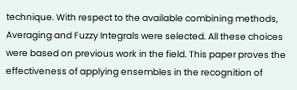technique. With respect to the available combining methods, Averaging and Fuzzy Integrals were selected. All these choices were based on previous work in the field. This paper proves the effectiveness of applying ensembles in the recognition of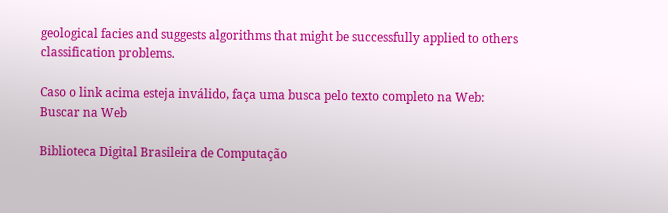geological facies and suggests algorithms that might be successfully applied to others classification problems.

Caso o link acima esteja inválido, faça uma busca pelo texto completo na Web: Buscar na Web

Biblioteca Digital Brasileira de Computação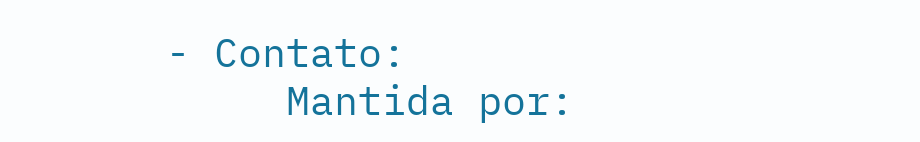- Contato:
     Mantida por: